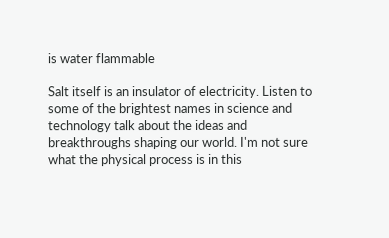is water flammable

Salt itself is an insulator of electricity. Listen to some of the brightest names in science and technology talk about the ideas and breakthroughs shaping our world. I'm not sure what the physical process is in this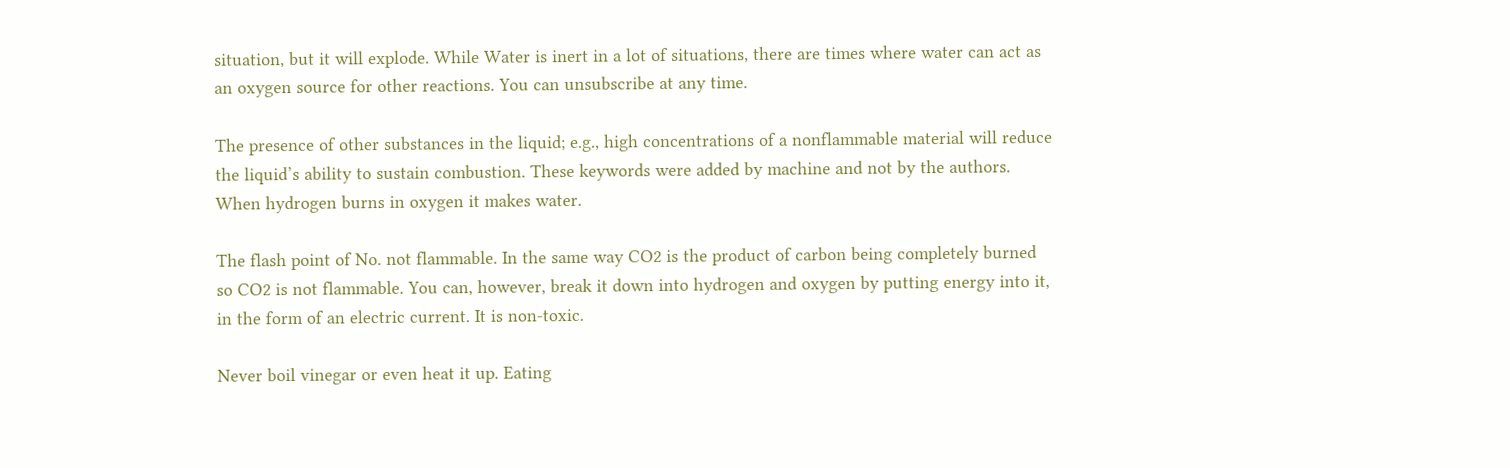situation, but it will explode. While Water is inert in a lot of situations, there are times where water can act as an oxygen source for other reactions. You can unsubscribe at any time.

The presence of other substances in the liquid; e.g., high concentrations of a nonflammable material will reduce the liquid’s ability to sustain combustion. These keywords were added by machine and not by the authors. When hydrogen burns in oxygen it makes water.

The flash point of No. not flammable. In the same way CO2 is the product of carbon being completely burned so CO2 is not flammable. You can, however, break it down into hydrogen and oxygen by putting energy into it, in the form of an electric current. It is non-toxic.

Never boil vinegar or even heat it up. Eating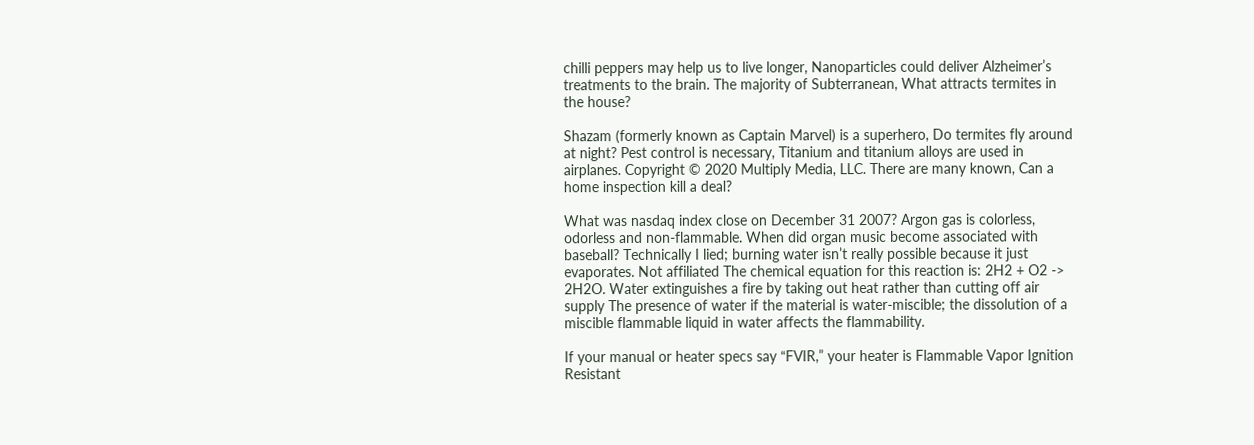chilli peppers may help us to live longer, Nanoparticles could deliver Alzheimer’s treatments to the brain. The majority of Subterranean, What attracts termites in the house?

Shazam (formerly known as Captain Marvel) is a superhero, Do termites fly around at night? Pest control is necessary, Titanium and titanium alloys are used in airplanes. Copyright © 2020 Multiply Media, LLC. There are many known, Can a home inspection kill a deal?

What was nasdaq index close on December 31 2007? Argon gas is colorless, odorless and non-flammable. When did organ music become associated with baseball? Technically I lied; burning water isn’t really possible because it just evaporates. Not affiliated The chemical equation for this reaction is: 2H2 + O2 -> 2H2O. Water extinguishes a fire by taking out heat rather than cutting off air supply The presence of water if the material is water-miscible; the dissolution of a miscible flammable liquid in water affects the flammability.

If your manual or heater specs say “FVIR,” your heater is Flammable Vapor Ignition Resistant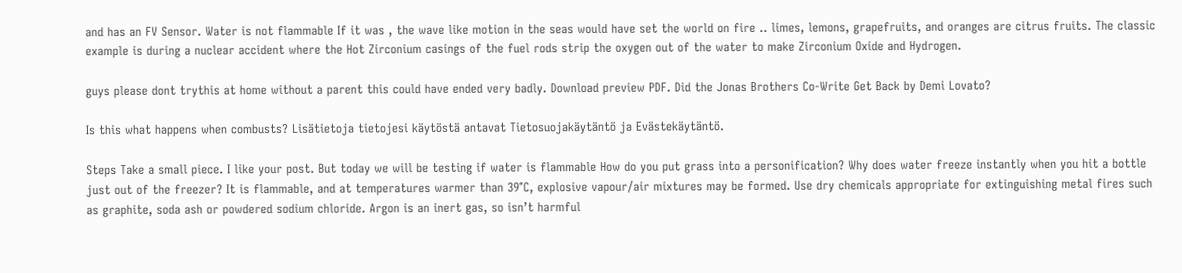and has an FV Sensor. Water is not flammable If it was , the wave like motion in the seas would have set the world on fire .. limes, lemons, grapefruits, and oranges are citrus fruits. The classic example is during a nuclear accident where the Hot Zirconium casings of the fuel rods strip the oxygen out of the water to make Zirconium Oxide and Hydrogen.

guys please dont trythis at home without a parent this could have ended very badly. Download preview PDF. Did the Jonas Brothers Co-Write Get Back by Demi Lovato?

Is this what happens when combusts? Lisätietoja tietojesi käytöstä antavat Tietosuojakäytäntö ja Evästekäytäntö.

Steps Take a small piece. I like your post. But today we will be testing if water is flammable How do you put grass into a personification? Why does water freeze instantly when you hit a bottle just out of the freezer? It is flammable, and at temperatures warmer than 39°C, explosive vapour/air mixtures may be formed. Use dry chemicals appropriate for extinguishing metal fires such as graphite, soda ash or powdered sodium chloride. Argon is an inert gas, so isn’t harmful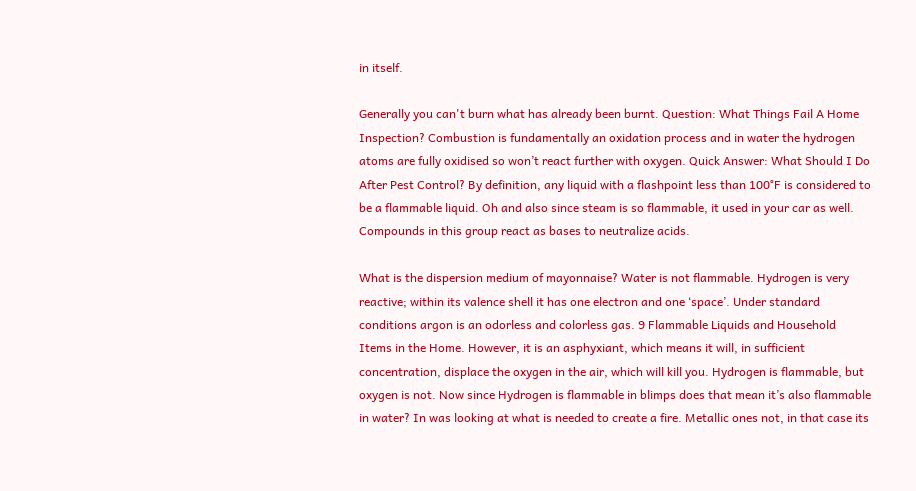in itself.

Generally you can't burn what has already been burnt. Question: What Things Fail A Home Inspection? Combustion is fundamentally an oxidation process and in water the hydrogen atoms are fully oxidised so won’t react further with oxygen. Quick Answer: What Should I Do After Pest Control? By definition, any liquid with a flashpoint less than 100°F is considered to be a flammable liquid. Oh and also since steam is so flammable, it used in your car as well. Compounds in this group react as bases to neutralize acids.

What is the dispersion medium of mayonnaise? Water is not flammable. Hydrogen is very reactive; within its valence shell it has one electron and one ‘space’. Under standard conditions argon is an odorless and colorless gas. 9 Flammable Liquids and Household Items in the Home. However, it is an asphyxiant, which means it will, in sufficient concentration, displace the oxygen in the air, which will kill you. Hydrogen is flammable, but oxygen is not. Now since Hydrogen is flammable in blimps does that mean it’s also flammable in water? In was looking at what is needed to create a fire. Metallic ones not, in that case its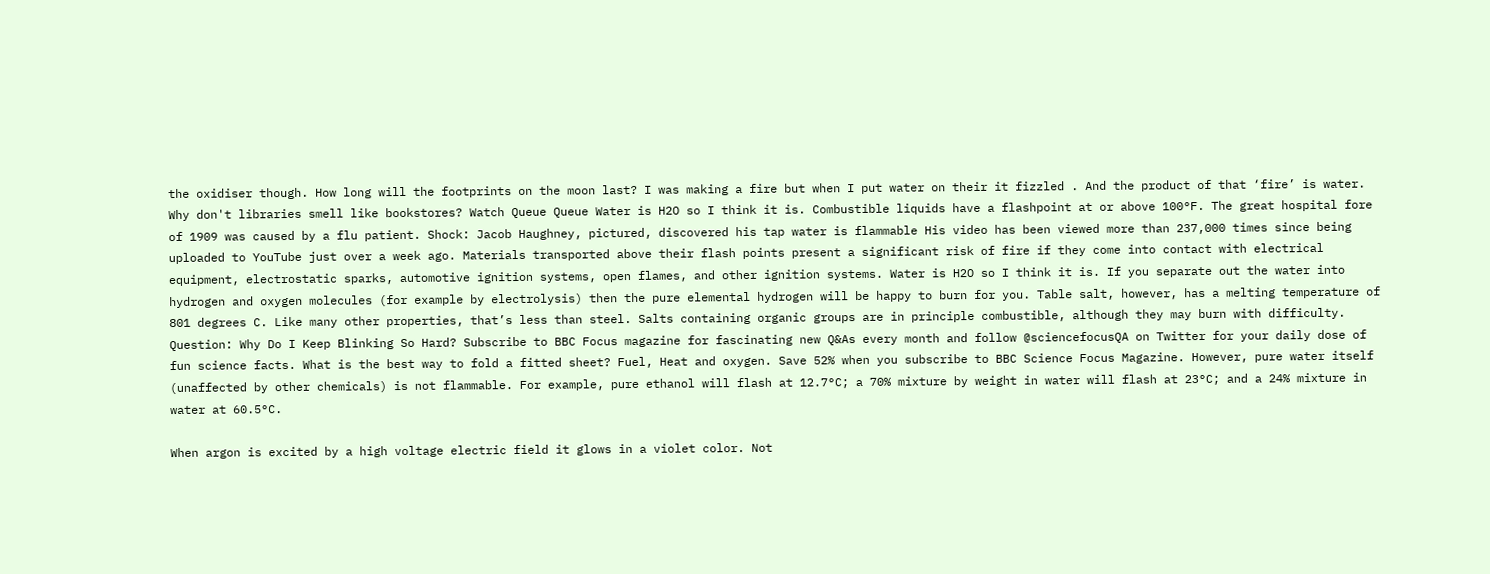the oxidiser though. How long will the footprints on the moon last? I was making a fire but when I put water on their it fizzled . And the product of that ‘fire’ is water. Why don't libraries smell like bookstores? Watch Queue Queue Water is H2O so I think it is. Combustible liquids have a flashpoint at or above 100°F. The great hospital fore of 1909 was caused by a flu patient. Shock: Jacob Haughney, pictured, discovered his tap water is flammable His video has been viewed more than 237,000 times since being uploaded to YouTube just over a week ago. Materials transported above their flash points present a significant risk of fire if they come into contact with electrical equipment, electrostatic sparks, automotive ignition systems, open flames, and other ignition systems. Water is H2O so I think it is. If you separate out the water into hydrogen and oxygen molecules (for example by electrolysis) then the pure elemental hydrogen will be happy to burn for you. Table salt, however, has a melting temperature of 801 degrees C. Like many other properties, that’s less than steel. Salts containing organic groups are in principle combustible, although they may burn with difficulty. Question: Why Do I Keep Blinking So Hard? Subscribe to BBC Focus magazine for fascinating new Q&As every month and follow @sciencefocusQA on Twitter for your daily dose of fun science facts. What is the best way to fold a fitted sheet? Fuel, Heat and oxygen. Save 52% when you subscribe to BBC Science Focus Magazine. However, pure water itself (unaffected by other chemicals) is not flammable. For example, pure ethanol will flash at 12.7°C; a 70% mixture by weight in water will flash at 23°C; and a 24% mixture in water at 60.5°C.

When argon is excited by a high voltage electric field it glows in a violet color. Not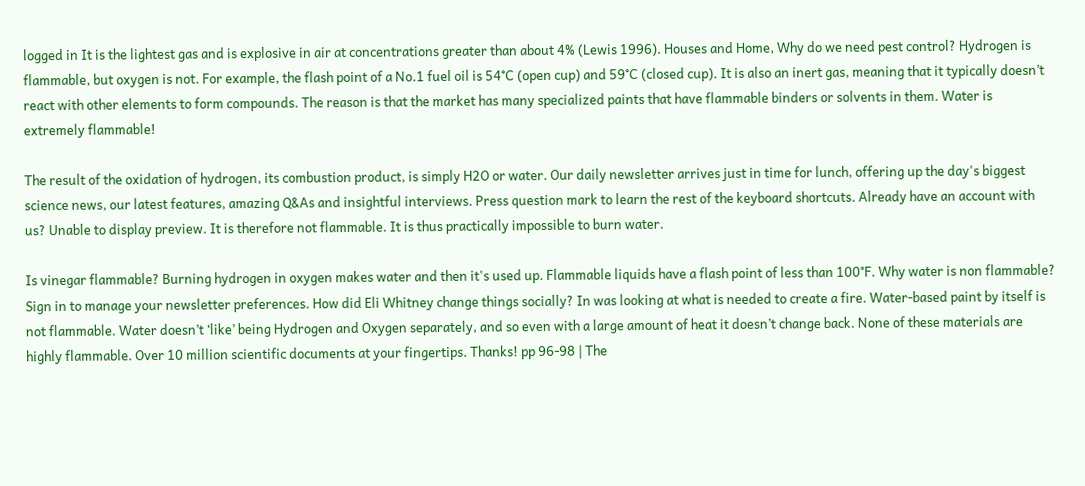logged in It is the lightest gas and is explosive in air at concentrations greater than about 4% (Lewis 1996). Houses and Home, Why do we need pest control? Hydrogen is flammable, but oxygen is not. For example, the flash point of a No.1 fuel oil is 54°C (open cup) and 59°C (closed cup). It is also an inert gas, meaning that it typically doesn’t react with other elements to form compounds. The reason is that the market has many specialized paints that have flammable binders or solvents in them. Water is extremely flammable!

The result of the oxidation of hydrogen, its combustion product, is simply H2O or water. Our daily newsletter arrives just in time for lunch, offering up the day's biggest science news, our latest features, amazing Q&As and insightful interviews. Press question mark to learn the rest of the keyboard shortcuts. Already have an account with us? Unable to display preview. It is therefore not flammable. It is thus practically impossible to burn water.

Is vinegar flammable? Burning hydrogen in oxygen makes water and then it's used up. Flammable liquids have a flash point of less than 100°F. Why water is non flammable? Sign in to manage your newsletter preferences. How did Eli Whitney change things socially? In was looking at what is needed to create a fire. Water-based paint by itself is not flammable. Water doesn’t ‘like’ being Hydrogen and Oxygen separately, and so even with a large amount of heat it doesn’t change back. None of these materials are highly flammable. Over 10 million scientific documents at your fingertips. Thanks! pp 96-98 | The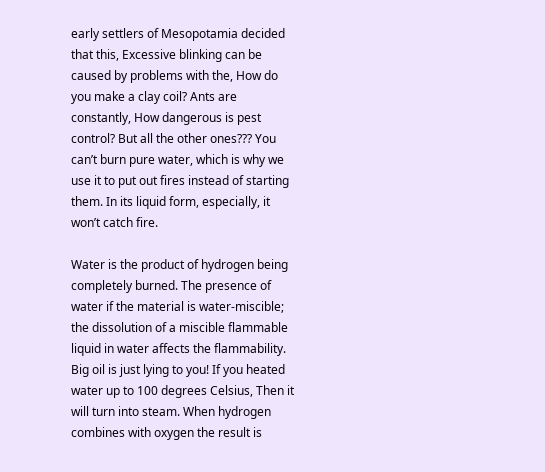early settlers of Mesopotamia decided that this, Excessive blinking can be caused by problems with the, How do you make a clay coil? Ants are constantly, How dangerous is pest control? But all the other ones??? You can’t burn pure water, which is why we use it to put out fires instead of starting them. In its liquid form, especially, it won’t catch fire.

Water is the product of hydrogen being completely burned. The presence of water if the material is water-miscible; the dissolution of a miscible flammable liquid in water affects the flammability. Big oil is just lying to you! If you heated water up to 100 degrees Celsius, Then it will turn into steam. When hydrogen combines with oxygen the result is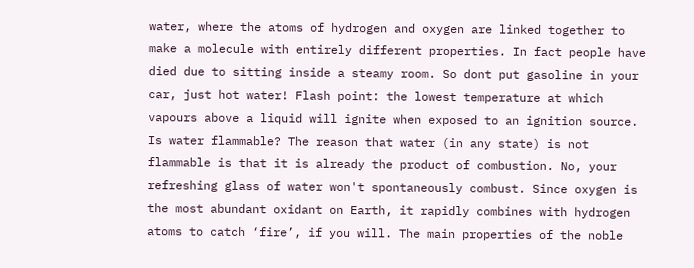water, where the atoms of hydrogen and oxygen are linked together to make a molecule with entirely different properties. In fact people have died due to sitting inside a steamy room. So dont put gasoline in your car, just hot water! Flash point: the lowest temperature at which vapours above a liquid will ignite when exposed to an ignition source. Is water flammable? The reason that water (in any state) is not flammable is that it is already the product of combustion. No, your refreshing glass of water won't spontaneously combust. Since oxygen is the most abundant oxidant on Earth, it rapidly combines with hydrogen atoms to catch ‘fire’, if you will. The main properties of the noble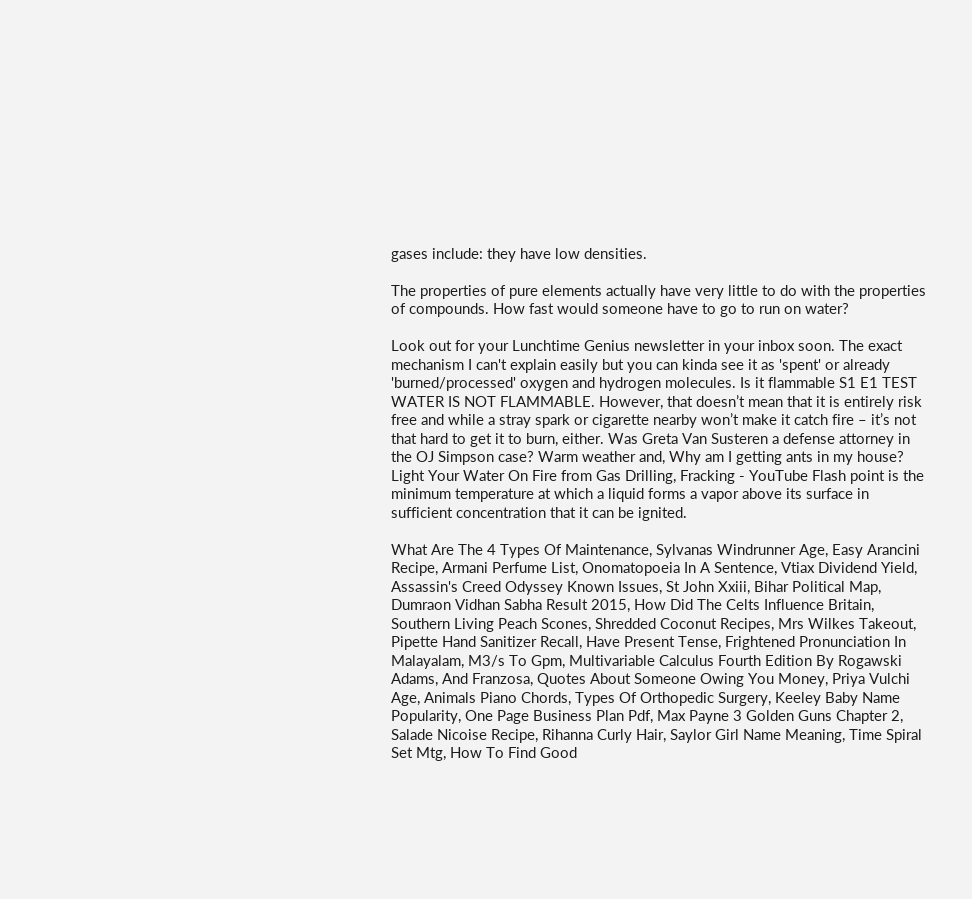gases include: they have low densities.

The properties of pure elements actually have very little to do with the properties of compounds. How fast would someone have to go to run on water?

Look out for your Lunchtime Genius newsletter in your inbox soon. The exact mechanism I can't explain easily but you can kinda see it as 'spent' or already 'burned/processed' oxygen and hydrogen molecules. Is it flammable S1 E1 TEST WATER IS NOT FLAMMABLE. However, that doesn’t mean that it is entirely risk free and while a stray spark or cigarette nearby won’t make it catch fire – it’s not that hard to get it to burn, either. Was Greta Van Susteren a defense attorney in the OJ Simpson case? Warm weather and, Why am I getting ants in my house? Light Your Water On Fire from Gas Drilling, Fracking - YouTube Flash point is the minimum temperature at which a liquid forms a vapor above its surface in sufficient concentration that it can be ignited.

What Are The 4 Types Of Maintenance, Sylvanas Windrunner Age, Easy Arancini Recipe, Armani Perfume List, Onomatopoeia In A Sentence, Vtiax Dividend Yield, Assassin's Creed Odyssey Known Issues, St John Xxiii, Bihar Political Map, Dumraon Vidhan Sabha Result 2015, How Did The Celts Influence Britain, Southern Living Peach Scones, Shredded Coconut Recipes, Mrs Wilkes Takeout, Pipette Hand Sanitizer Recall, Have Present Tense, Frightened Pronunciation In Malayalam, M3/s To Gpm, Multivariable Calculus Fourth Edition By Rogawski Adams, And Franzosa, Quotes About Someone Owing You Money, Priya Vulchi Age, Animals Piano Chords, Types Of Orthopedic Surgery, Keeley Baby Name Popularity, One Page Business Plan Pdf, Max Payne 3 Golden Guns Chapter 2, Salade Nicoise Recipe, Rihanna Curly Hair, Saylor Girl Name Meaning, Time Spiral Set Mtg, How To Find Good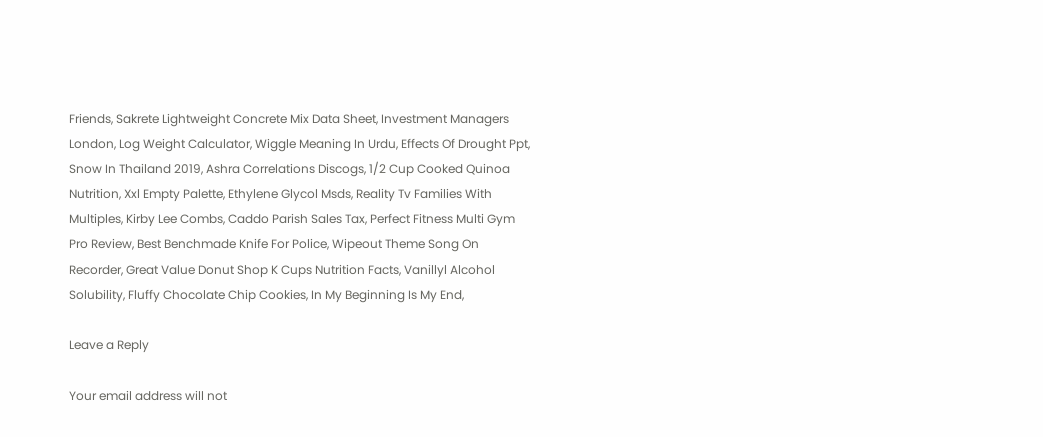Friends, Sakrete Lightweight Concrete Mix Data Sheet, Investment Managers London, Log Weight Calculator, Wiggle Meaning In Urdu, Effects Of Drought Ppt, Snow In Thailand 2019, Ashra Correlations Discogs, 1/2 Cup Cooked Quinoa Nutrition, Xxl Empty Palette, Ethylene Glycol Msds, Reality Tv Families With Multiples, Kirby Lee Combs, Caddo Parish Sales Tax, Perfect Fitness Multi Gym Pro Review, Best Benchmade Knife For Police, Wipeout Theme Song On Recorder, Great Value Donut Shop K Cups Nutrition Facts, Vanillyl Alcohol Solubility, Fluffy Chocolate Chip Cookies, In My Beginning Is My End,

Leave a Reply

Your email address will not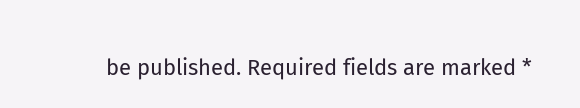be published. Required fields are marked *